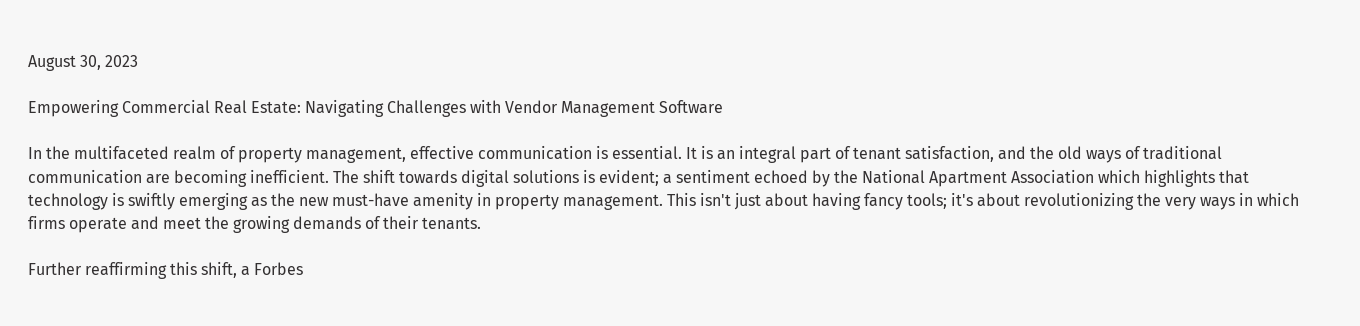August 30, 2023

Empowering Commercial Real Estate: Navigating Challenges with Vendor Management Software

In the multifaceted realm of property management, effective communication is essential. It is an integral part of tenant satisfaction, and the old ways of traditional communication are becoming inefficient. The shift towards digital solutions is evident; a sentiment echoed by the National Apartment Association which highlights that technology is swiftly emerging as the new must-have amenity in property management. This isn't just about having fancy tools; it's about revolutionizing the very ways in which firms operate and meet the growing demands of their tenants.

Further reaffirming this shift, a Forbes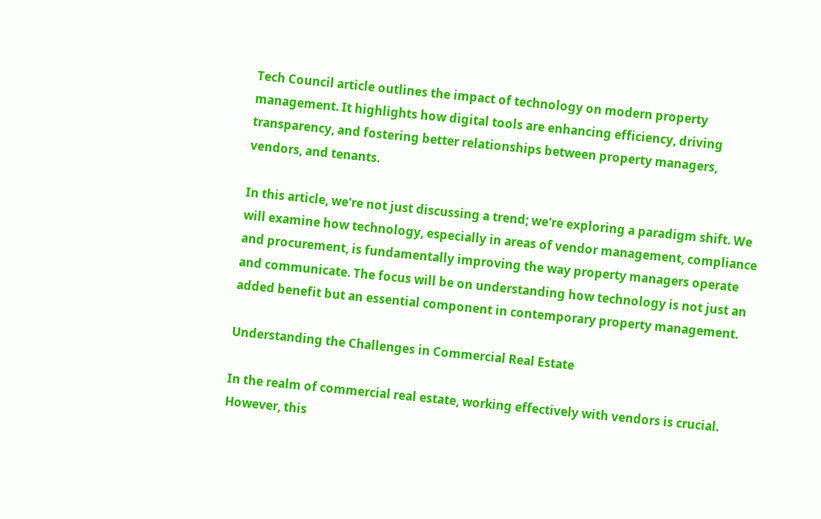Tech Council article outlines the impact of technology on modern property management. It highlights how digital tools are enhancing efficiency, driving transparency, and fostering better relationships between property managers, vendors, and tenants.

In this article, we're not just discussing a trend; we're exploring a paradigm shift. We will examine how technology, especially in areas of vendor management, compliance and procurement, is fundamentally improving the way property managers operate and communicate. The focus will be on understanding how technology is not just an added benefit but an essential component in contemporary property management.

Understanding the Challenges in Commercial Real Estate

In the realm of commercial real estate, working effectively with vendors is crucial. However, this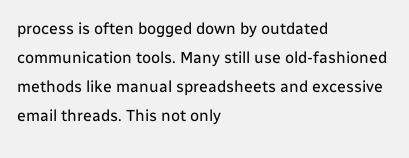process is often bogged down by outdated communication tools. Many still use old-fashioned methods like manual spreadsheets and excessive email threads. This not only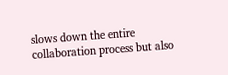slows down the entire collaboration process but also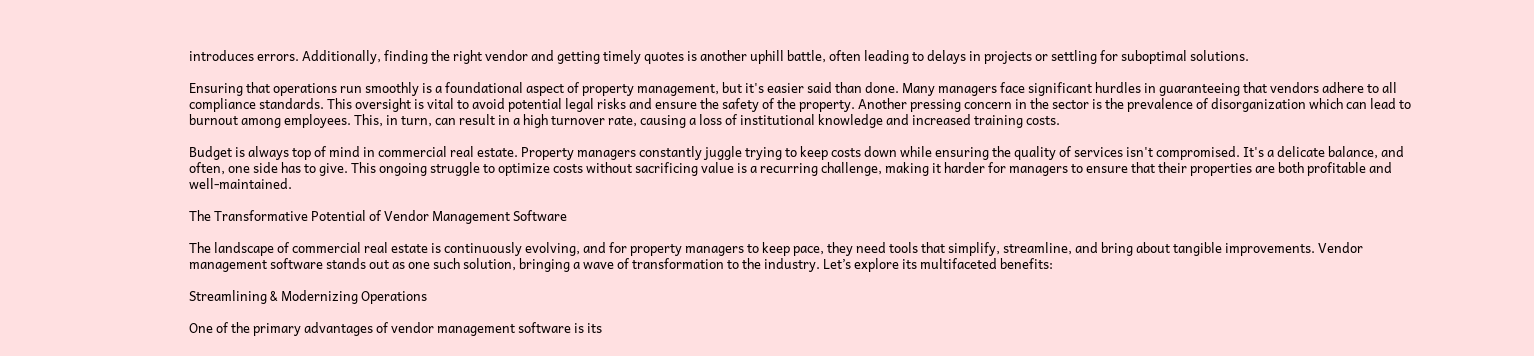introduces errors. Additionally, finding the right vendor and getting timely quotes is another uphill battle, often leading to delays in projects or settling for suboptimal solutions.

Ensuring that operations run smoothly is a foundational aspect of property management, but it's easier said than done. Many managers face significant hurdles in guaranteeing that vendors adhere to all compliance standards. This oversight is vital to avoid potential legal risks and ensure the safety of the property. Another pressing concern in the sector is the prevalence of disorganization which can lead to burnout among employees. This, in turn, can result in a high turnover rate, causing a loss of institutional knowledge and increased training costs.

Budget is always top of mind in commercial real estate. Property managers constantly juggle trying to keep costs down while ensuring the quality of services isn't compromised. It's a delicate balance, and often, one side has to give. This ongoing struggle to optimize costs without sacrificing value is a recurring challenge, making it harder for managers to ensure that their properties are both profitable and well-maintained.

The Transformative Potential of Vendor Management Software

The landscape of commercial real estate is continuously evolving, and for property managers to keep pace, they need tools that simplify, streamline, and bring about tangible improvements. Vendor management software stands out as one such solution, bringing a wave of transformation to the industry. Let’s explore its multifaceted benefits:

Streamlining & Modernizing Operations

One of the primary advantages of vendor management software is its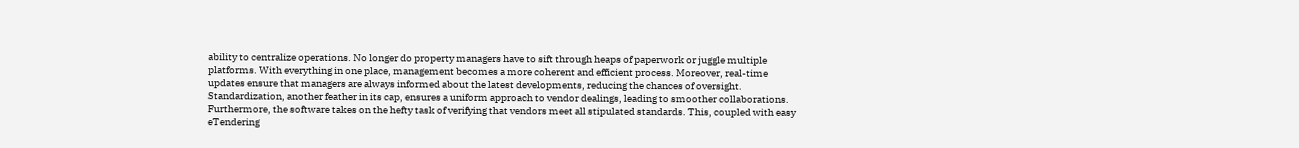ability to centralize operations. No longer do property managers have to sift through heaps of paperwork or juggle multiple platforms. With everything in one place, management becomes a more coherent and efficient process. Moreover, real-time updates ensure that managers are always informed about the latest developments, reducing the chances of oversight. Standardization, another feather in its cap, ensures a uniform approach to vendor dealings, leading to smoother collaborations. Furthermore, the software takes on the hefty task of verifying that vendors meet all stipulated standards. This, coupled with easy eTendering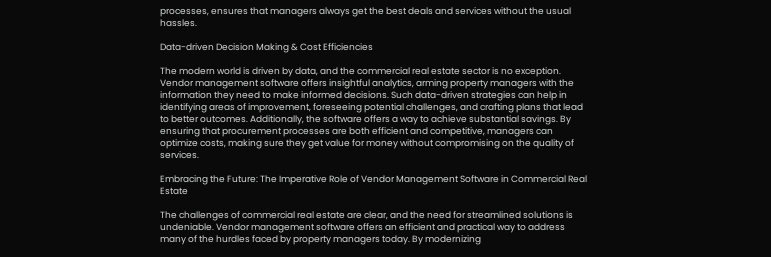processes, ensures that managers always get the best deals and services without the usual hassles.

Data-driven Decision Making & Cost Efficiencies

The modern world is driven by data, and the commercial real estate sector is no exception. Vendor management software offers insightful analytics, arming property managers with the information they need to make informed decisions. Such data-driven strategies can help in identifying areas of improvement, foreseeing potential challenges, and crafting plans that lead to better outcomes. Additionally, the software offers a way to achieve substantial savings. By ensuring that procurement processes are both efficient and competitive, managers can optimize costs, making sure they get value for money without compromising on the quality of services.

Embracing the Future: The Imperative Role of Vendor Management Software in Commercial Real Estate

The challenges of commercial real estate are clear, and the need for streamlined solutions is undeniable. Vendor management software offers an efficient and practical way to address many of the hurdles faced by property managers today. By modernizing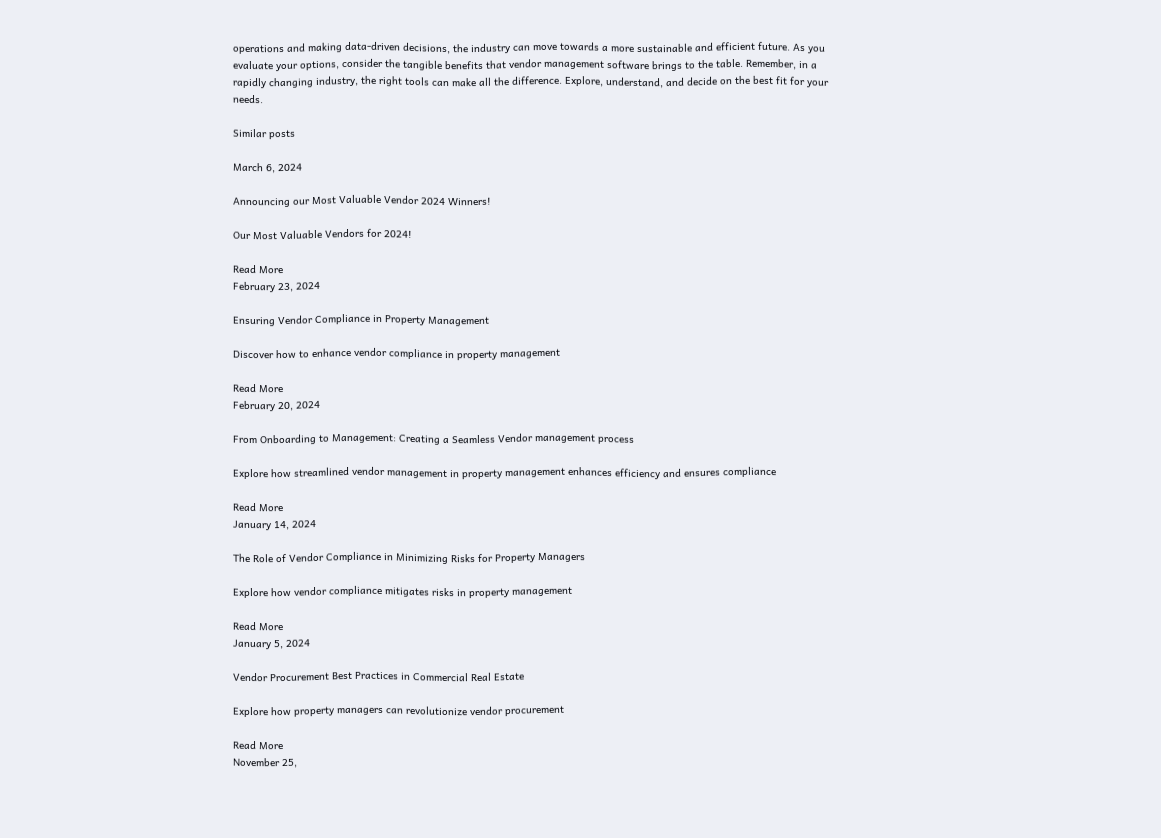operations and making data-driven decisions, the industry can move towards a more sustainable and efficient future. As you evaluate your options, consider the tangible benefits that vendor management software brings to the table. Remember, in a rapidly changing industry, the right tools can make all the difference. Explore, understand, and decide on the best fit for your needs.

Similar posts

March 6, 2024

Announcing our Most Valuable Vendor 2024 Winners!

Our Most Valuable Vendors for 2024!

Read More
February 23, 2024

Ensuring Vendor Compliance in Property Management

Discover how to enhance vendor compliance in property management

Read More
February 20, 2024

From Onboarding to Management: Creating a Seamless Vendor management process

Explore how streamlined vendor management in property management enhances efficiency and ensures compliance

Read More
January 14, 2024

The Role of Vendor Compliance in Minimizing Risks for Property Managers

Explore how vendor compliance mitigates risks in property management

Read More
January 5, 2024

Vendor Procurement Best Practices in Commercial Real Estate

Explore how property managers can revolutionize vendor procurement

Read More
November 25,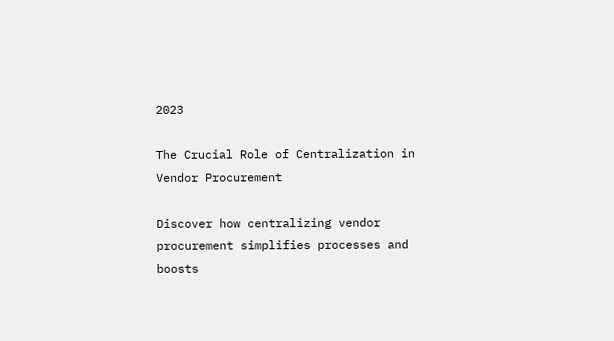2023

The Crucial Role of Centralization in Vendor Procurement

Discover how centralizing vendor procurement simplifies processes and boosts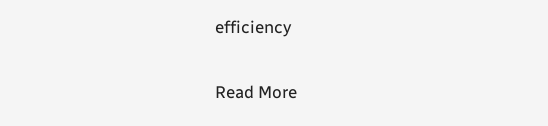efficiency

Read More